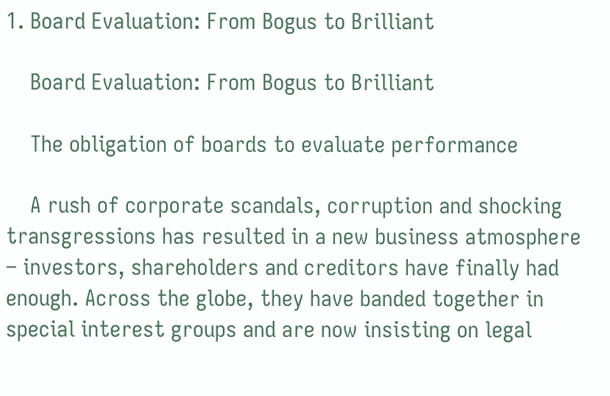1. Board Evaluation: From Bogus to Brilliant

    Board Evaluation: From Bogus to Brilliant

    The obligation of boards to evaluate performance

    A rush of corporate scandals, corruption and shocking transgressions has resulted in a new business atmosphere – investors, shareholders and creditors have finally had enough. Across the globe, they have banded together in special interest groups and are now insisting on legal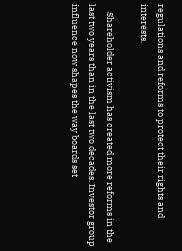regulations and reforms to protect their rights and interests.

    Shareholder activism has created more reforms in the last two years than in the last two decades. Investor group influence now shapes the way boards set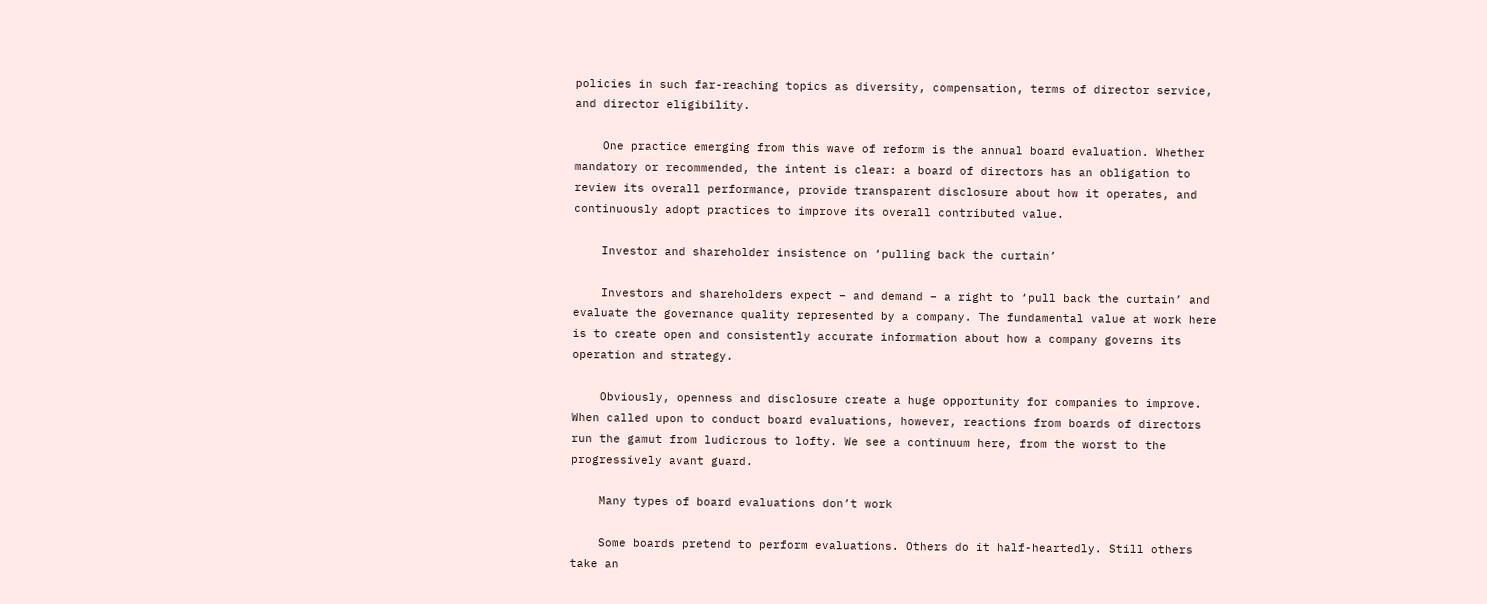policies in such far-reaching topics as diversity, compensation, terms of director service, and director eligibility.

    One practice emerging from this wave of reform is the annual board evaluation. Whether mandatory or recommended, the intent is clear: a board of directors has an obligation to review its overall performance, provide transparent disclosure about how it operates, and continuously adopt practices to improve its overall contributed value.

    Investor and shareholder insistence on ‘pulling back the curtain’

    Investors and shareholders expect – and demand – a right to ‘pull back the curtain’ and evaluate the governance quality represented by a company. The fundamental value at work here is to create open and consistently accurate information about how a company governs its operation and strategy.

    Obviously, openness and disclosure create a huge opportunity for companies to improve. When called upon to conduct board evaluations, however, reactions from boards of directors run the gamut from ludicrous to lofty. We see a continuum here, from the worst to the progressively avant guard.

    Many types of board evaluations don’t work

    Some boards pretend to perform evaluations. Others do it half-heartedly. Still others take an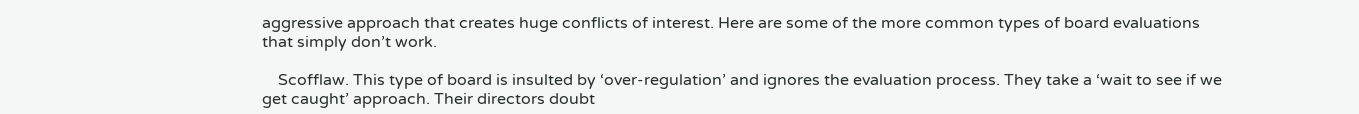aggressive approach that creates huge conflicts of interest. Here are some of the more common types of board evaluations that simply don’t work.

    Scofflaw. This type of board is insulted by ‘over-regulation’ and ignores the evaluation process. They take a ‘wait to see if we get caught’ approach. Their directors doubt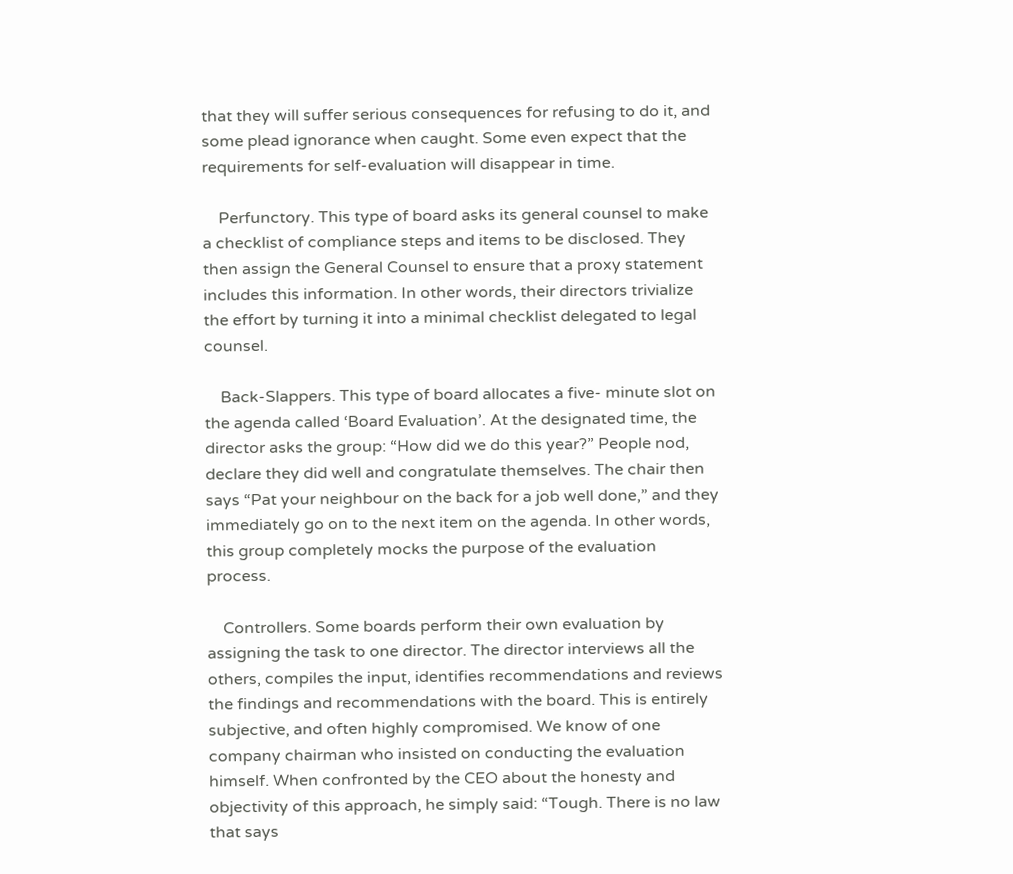that they will suffer serious consequences for refusing to do it, and some plead ignorance when caught. Some even expect that the requirements for self-evaluation will disappear in time.

    Perfunctory. This type of board asks its general counsel to make a checklist of compliance steps and items to be disclosed. They then assign the General Counsel to ensure that a proxy statement includes this information. In other words, their directors trivialize the effort by turning it into a minimal checklist delegated to legal counsel.

    Back-Slappers. This type of board allocates a five- minute slot on the agenda called ‘Board Evaluation’. At the designated time, the director asks the group: “How did we do this year?” People nod, declare they did well and congratulate themselves. The chair then says “Pat your neighbour on the back for a job well done,” and they immediately go on to the next item on the agenda. In other words, this group completely mocks the purpose of the evaluation process.

    Controllers. Some boards perform their own evaluation by assigning the task to one director. The director interviews all the others, compiles the input, identifies recommendations and reviews the findings and recommendations with the board. This is entirely subjective, and often highly compromised. We know of one company chairman who insisted on conducting the evaluation himself. When confronted by the CEO about the honesty and objectivity of this approach, he simply said: “Tough. There is no law that says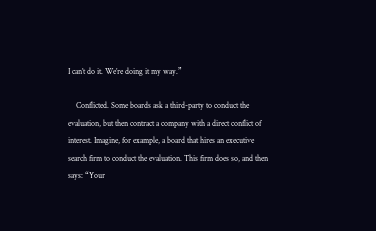I can’t do it. We’re doing it my way.”

    Conflicted. Some boards ask a third-party to conduct the evaluation, but then contract a company with a direct conflict of interest. Imagine, for example, a board that hires an executive search firm to conduct the evaluation. This firm does so, and then says: “Your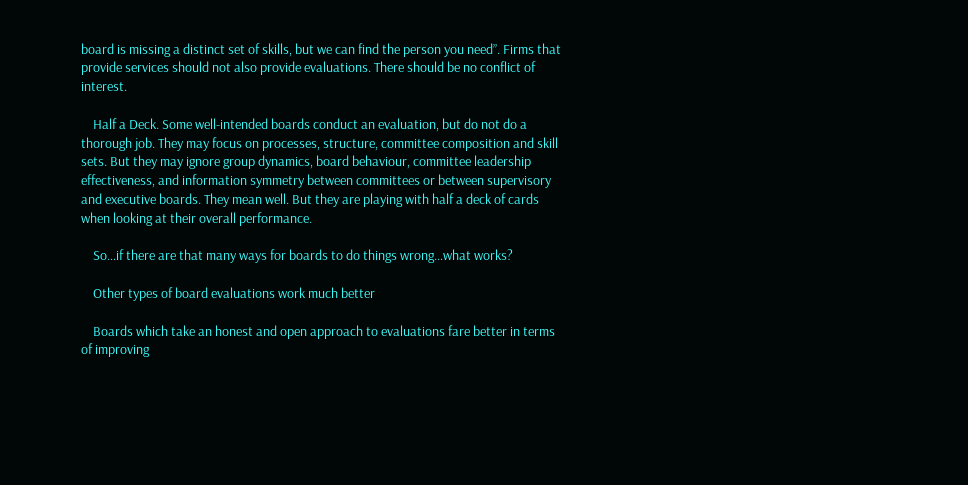board is missing a distinct set of skills, but we can find the person you need”. Firms that provide services should not also provide evaluations. There should be no conflict of interest.

    Half a Deck. Some well-intended boards conduct an evaluation, but do not do a thorough job. They may focus on processes, structure, committee composition and skill sets. But they may ignore group dynamics, board behaviour, committee leadership effectiveness, and information symmetry between committees or between supervisory and executive boards. They mean well. But they are playing with half a deck of cards when looking at their overall performance.

    So…if there are that many ways for boards to do things wrong…what works?

    Other types of board evaluations work much better

    Boards which take an honest and open approach to evaluations fare better in terms of improving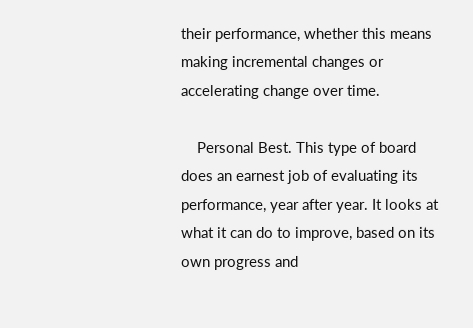their performance, whether this means making incremental changes or accelerating change over time.

    Personal Best. This type of board does an earnest job of evaluating its performance, year after year. It looks at what it can do to improve, based on its own progress and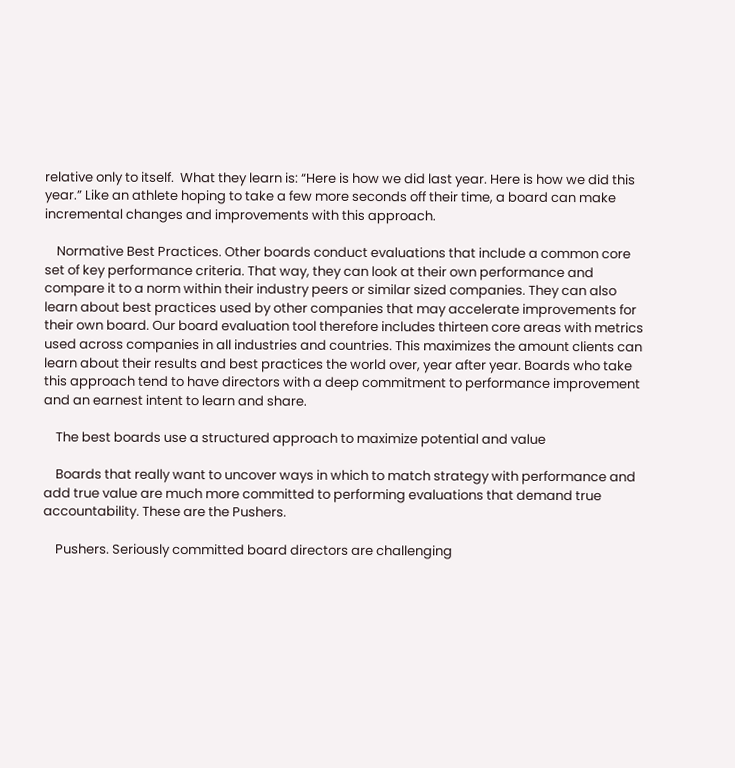relative only to itself.  What they learn is: “Here is how we did last year. Here is how we did this year.” Like an athlete hoping to take a few more seconds off their time, a board can make incremental changes and improvements with this approach.

    Normative Best Practices. Other boards conduct evaluations that include a common core set of key performance criteria. That way, they can look at their own performance and compare it to a norm within their industry peers or similar sized companies. They can also learn about best practices used by other companies that may accelerate improvements for their own board. Our board evaluation tool therefore includes thirteen core areas with metrics used across companies in all industries and countries. This maximizes the amount clients can learn about their results and best practices the world over, year after year. Boards who take this approach tend to have directors with a deep commitment to performance improvement and an earnest intent to learn and share.

    The best boards use a structured approach to maximize potential and value

    Boards that really want to uncover ways in which to match strategy with performance and add true value are much more committed to performing evaluations that demand true accountability. These are the Pushers.

    Pushers. Seriously committed board directors are challenging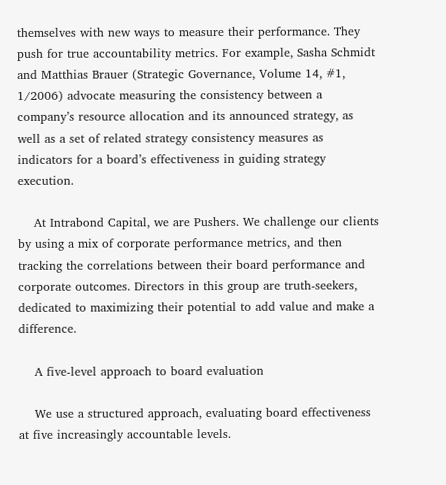themselves with new ways to measure their performance. They push for true accountability metrics. For example, Sasha Schmidt and Matthias Brauer (Strategic Governance, Volume 14, #1, 1/2006) advocate measuring the consistency between a company’s resource allocation and its announced strategy, as well as a set of related strategy consistency measures as indicators for a board’s effectiveness in guiding strategy execution.

    At Intrabond Capital, we are Pushers. We challenge our clients by using a mix of corporate performance metrics, and then tracking the correlations between their board performance and corporate outcomes. Directors in this group are truth-seekers, dedicated to maximizing their potential to add value and make a difference.

    A five-level approach to board evaluation

    We use a structured approach, evaluating board effectiveness at five increasingly accountable levels.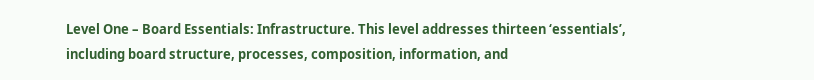Level One – Board Essentials: Infrastructure. This level addresses thirteen ‘essentials’, including board structure, processes, composition, information, and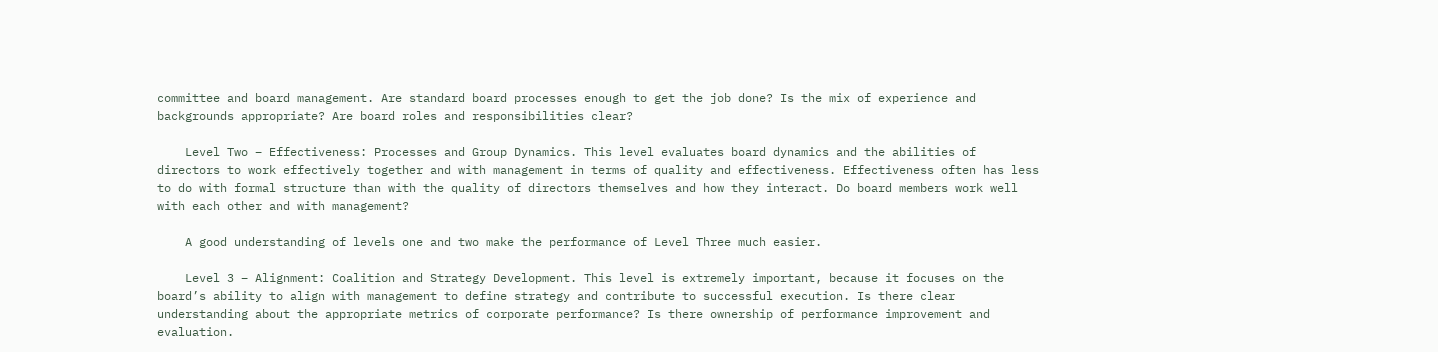committee and board management. Are standard board processes enough to get the job done? Is the mix of experience and backgrounds appropriate? Are board roles and responsibilities clear?

    Level Two – Effectiveness: Processes and Group Dynamics. This level evaluates board dynamics and the abilities of directors to work effectively together and with management in terms of quality and effectiveness. Effectiveness often has less to do with formal structure than with the quality of directors themselves and how they interact. Do board members work well with each other and with management?

    A good understanding of levels one and two make the performance of Level Three much easier.

    Level 3 – Alignment: Coalition and Strategy Development. This level is extremely important, because it focuses on the board’s ability to align with management to define strategy and contribute to successful execution. Is there clear understanding about the appropriate metrics of corporate performance? Is there ownership of performance improvement and evaluation.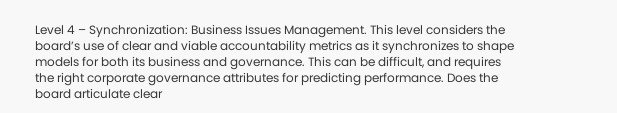Level 4 – Synchronization: Business Issues Management. This level considers the board’s use of clear and viable accountability metrics as it synchronizes to shape models for both its business and governance. This can be difficult, and requires the right corporate governance attributes for predicting performance. Does the board articulate clear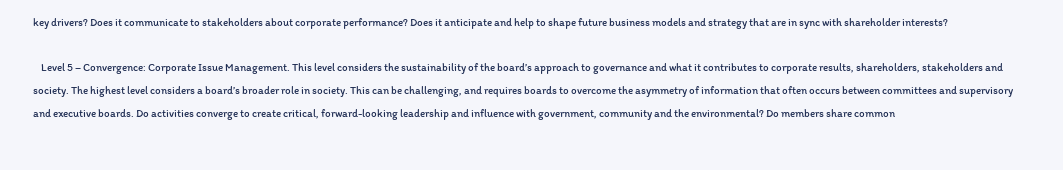key drivers? Does it communicate to stakeholders about corporate performance? Does it anticipate and help to shape future business models and strategy that are in sync with shareholder interests?

    Level 5 – Convergence: Corporate Issue Management. This level considers the sustainability of the board’s approach to governance and what it contributes to corporate results, shareholders, stakeholders and society. The highest level considers a board’s broader role in society. This can be challenging, and requires boards to overcome the asymmetry of information that often occurs between committees and supervisory and executive boards. Do activities converge to create critical, forward-looking leadership and influence with government, community and the environmental? Do members share common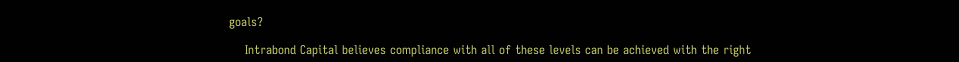goals?

    Intrabond Capital believes compliance with all of these levels can be achieved with the right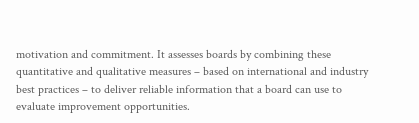motivation and commitment. It assesses boards by combining these quantitative and qualitative measures – based on international and industry best practices – to deliver reliable information that a board can use to evaluate improvement opportunities.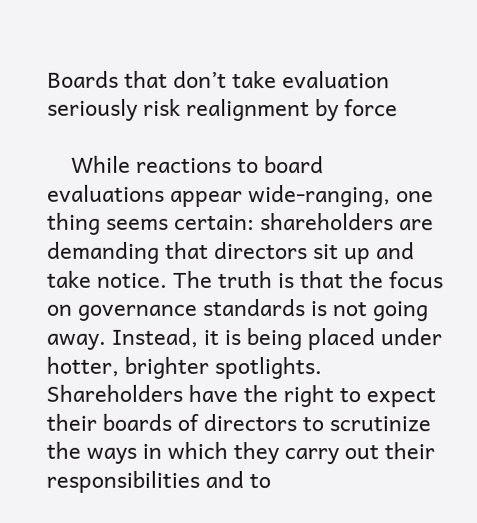Boards that don’t take evaluation seriously risk realignment by force

    While reactions to board evaluations appear wide-ranging, one thing seems certain: shareholders are demanding that directors sit up and take notice. The truth is that the focus on governance standards is not going away. Instead, it is being placed under hotter, brighter spotlights. Shareholders have the right to expect their boards of directors to scrutinize the ways in which they carry out their responsibilities and to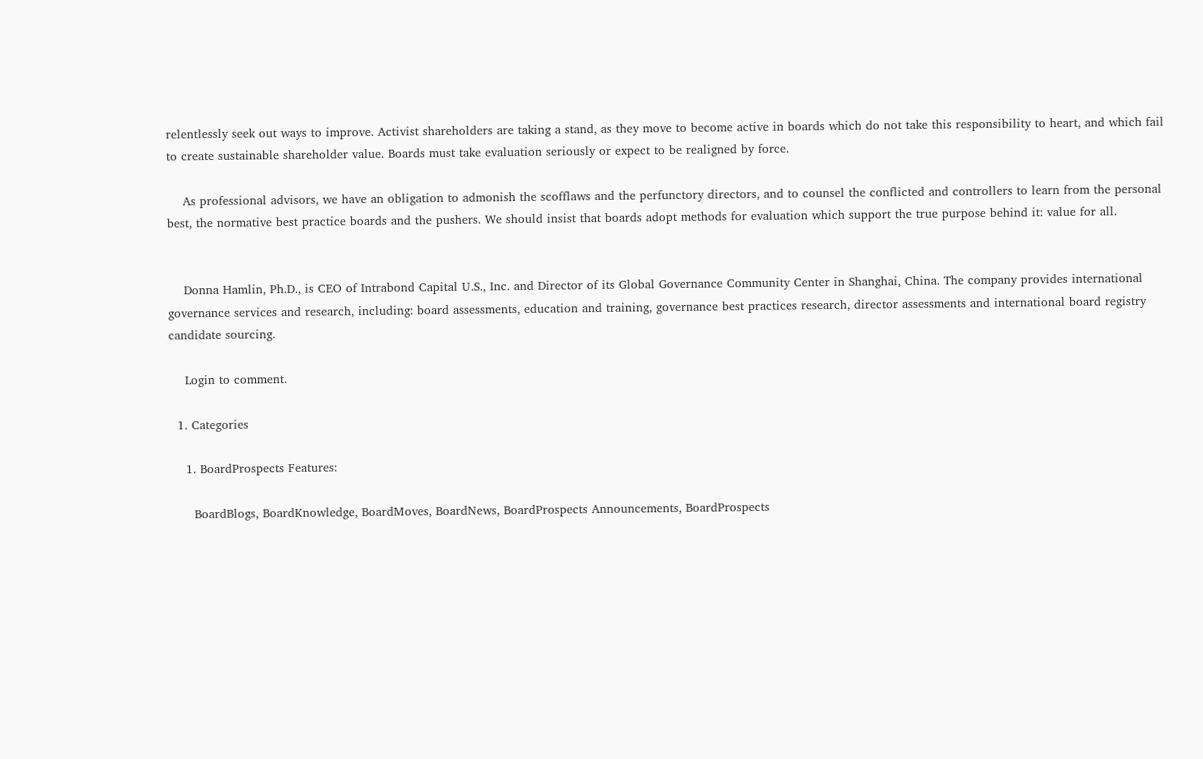relentlessly seek out ways to improve. Activist shareholders are taking a stand, as they move to become active in boards which do not take this responsibility to heart, and which fail to create sustainable shareholder value. Boards must take evaluation seriously or expect to be realigned by force.

    As professional advisors, we have an obligation to admonish the scofflaws and the perfunctory directors, and to counsel the conflicted and controllers to learn from the personal best, the normative best practice boards and the pushers. We should insist that boards adopt methods for evaluation which support the true purpose behind it: value for all.


    Donna Hamlin, Ph.D., is CEO of Intrabond Capital U.S., Inc. and Director of its Global Governance Community Center in Shanghai, China. The company provides international governance services and research, including: board assessments, education and training, governance best practices research, director assessments and international board registry candidate sourcing.

    Login to comment.

  1. Categories

    1. BoardProspects Features:

      BoardBlogs, BoardKnowledge, BoardMoves, BoardNews, BoardProspects Announcements, BoardProspects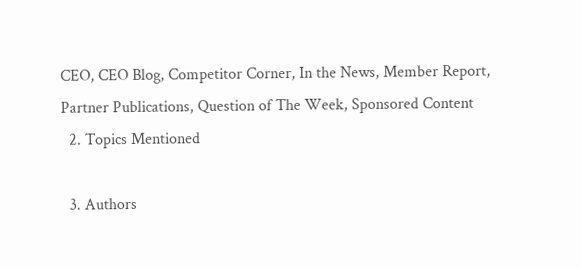CEO, CEO Blog, Competitor Corner, In the News, Member Report, Partner Publications, Question of The Week, Sponsored Content
  2. Topics Mentioned

  3. Authors